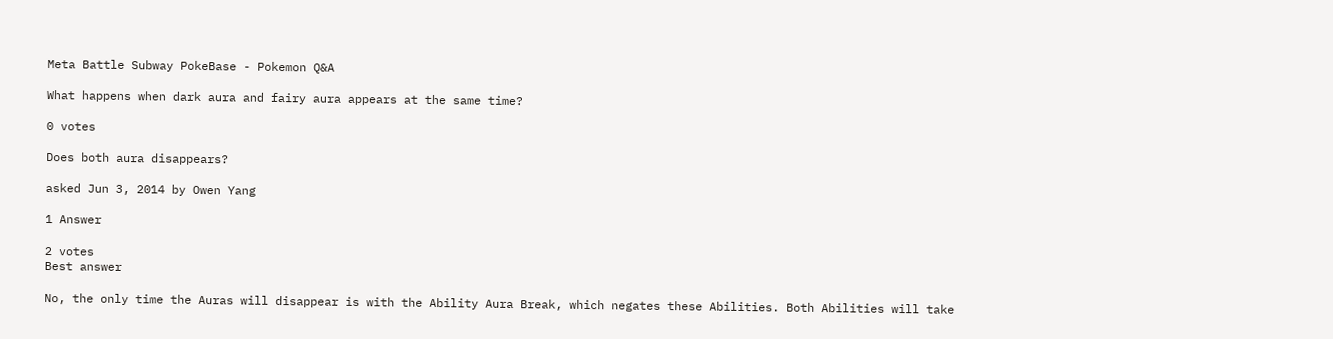Meta Battle Subway PokeBase - Pokemon Q&A

What happens when dark aura and fairy aura appears at the same time?

0 votes

Does both aura disappears?

asked Jun 3, 2014 by Owen Yang

1 Answer

2 votes
Best answer

No, the only time the Auras will disappear is with the Ability Aura Break, which negates these Abilities. Both Abilities will take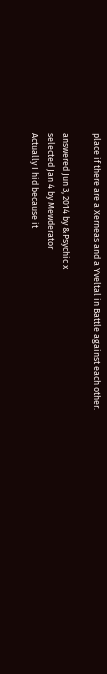place if there are a Xerneas and a Yveltal in Battle against each other.

answered Jun 3, 2014 by &Psychic x
selected Jan 4 by Mewderator
Actually I hid because it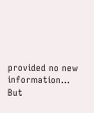provided no new information... But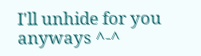I'll unhide for you anyways ^-^